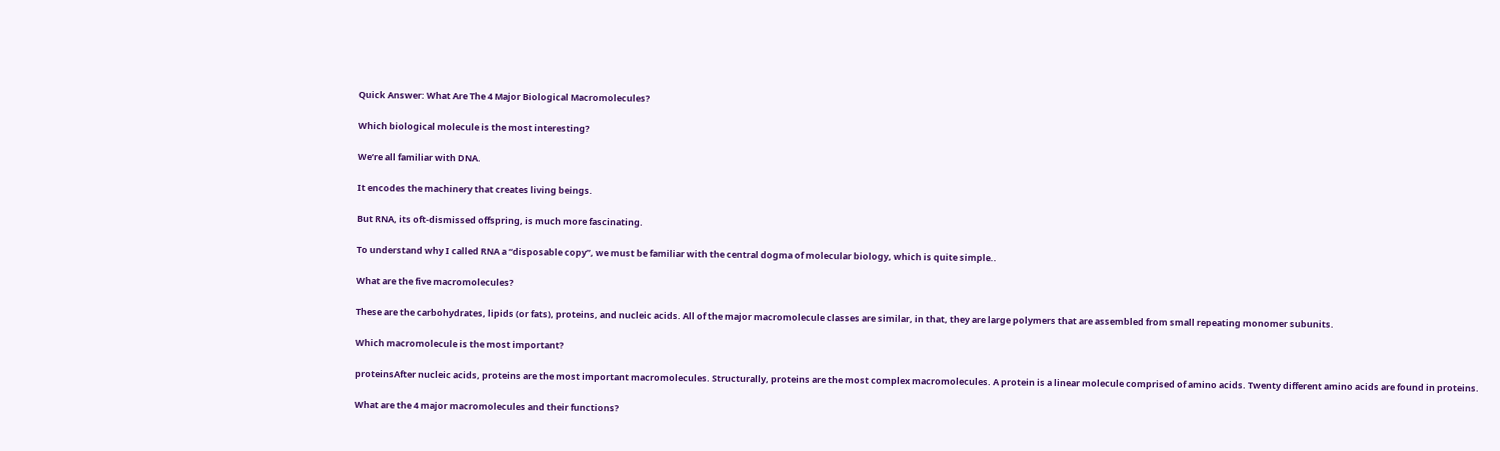Quick Answer: What Are The 4 Major Biological Macromolecules?

Which biological molecule is the most interesting?

We’re all familiar with DNA.

It encodes the machinery that creates living beings.

But RNA, its oft-dismissed offspring, is much more fascinating.

To understand why I called RNA a “disposable copy”, we must be familiar with the central dogma of molecular biology, which is quite simple..

What are the five macromolecules?

These are the carbohydrates, lipids (or fats), proteins, and nucleic acids. All of the major macromolecule classes are similar, in that, they are large polymers that are assembled from small repeating monomer subunits.

Which macromolecule is the most important?

proteinsAfter nucleic acids, proteins are the most important macromolecules. Structurally, proteins are the most complex macromolecules. A protein is a linear molecule comprised of amino acids. Twenty different amino acids are found in proteins.

What are the 4 major macromolecules and their functions?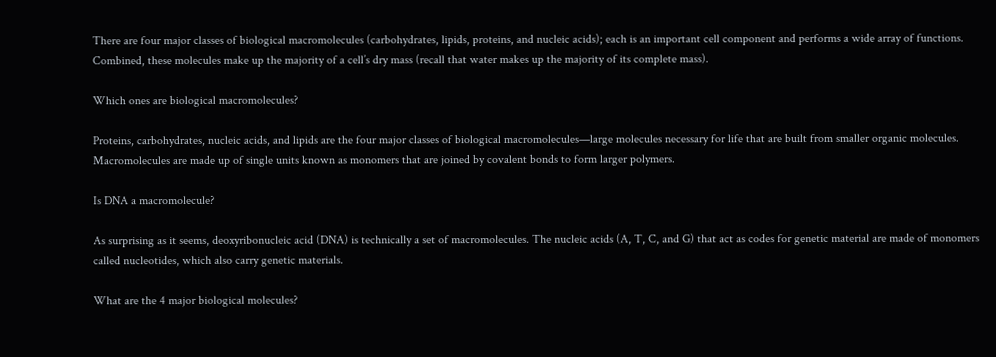There are four major classes of biological macromolecules (carbohydrates, lipids, proteins, and nucleic acids); each is an important cell component and performs a wide array of functions. Combined, these molecules make up the majority of a cell’s dry mass (recall that water makes up the majority of its complete mass).

Which ones are biological macromolecules?

Proteins, carbohydrates, nucleic acids, and lipids are the four major classes of biological macromolecules—large molecules necessary for life that are built from smaller organic molecules. Macromolecules are made up of single units known as monomers that are joined by covalent bonds to form larger polymers.

Is DNA a macromolecule?

As surprising as it seems, deoxyribonucleic acid (DNA) is technically a set of macromolecules. The nucleic acids (A, T, C, and G) that act as codes for genetic material are made of monomers called nucleotides, which also carry genetic materials.

What are the 4 major biological molecules?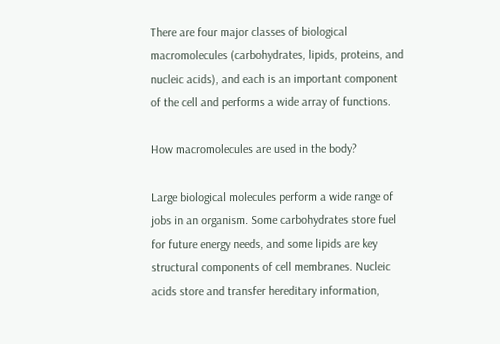There are four major classes of biological macromolecules (carbohydrates, lipids, proteins, and nucleic acids), and each is an important component of the cell and performs a wide array of functions.

How macromolecules are used in the body?

Large biological molecules perform a wide range of jobs in an organism. Some carbohydrates store fuel for future energy needs, and some lipids are key structural components of cell membranes. Nucleic acids store and transfer hereditary information,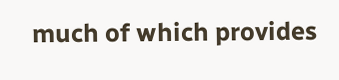much of which provides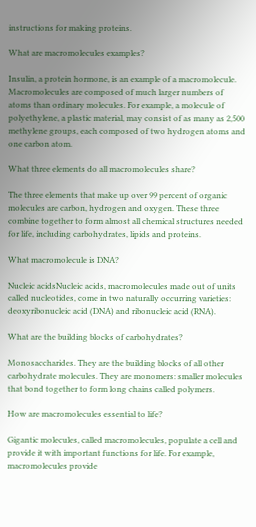instructions for making proteins.

What are macromolecules examples?

Insulin, a protein hormone, is an example of a macromolecule. Macromolecules are composed of much larger numbers of atoms than ordinary molecules. For example, a molecule of polyethylene, a plastic material, may consist of as many as 2,500 methylene groups, each composed of two hydrogen atoms and one carbon atom.

What three elements do all macromolecules share?

The three elements that make up over 99 percent of organic molecules are carbon, hydrogen and oxygen. These three combine together to form almost all chemical structures needed for life, including carbohydrates, lipids and proteins.

What macromolecule is DNA?

Nucleic acidsNucleic acids, macromolecules made out of units called nucleotides, come in two naturally occurring varieties: deoxyribonucleic acid (DNA) and ribonucleic acid (RNA).

What are the building blocks of carbohydrates?

Monosaccharides. They are the building blocks of all other carbohydrate molecules. They are monomers: smaller molecules that bond together to form long chains called polymers.

How are macromolecules essential to life?

Gigantic molecules, called macromolecules, populate a cell and provide it with important functions for life. For example, macromolecules provide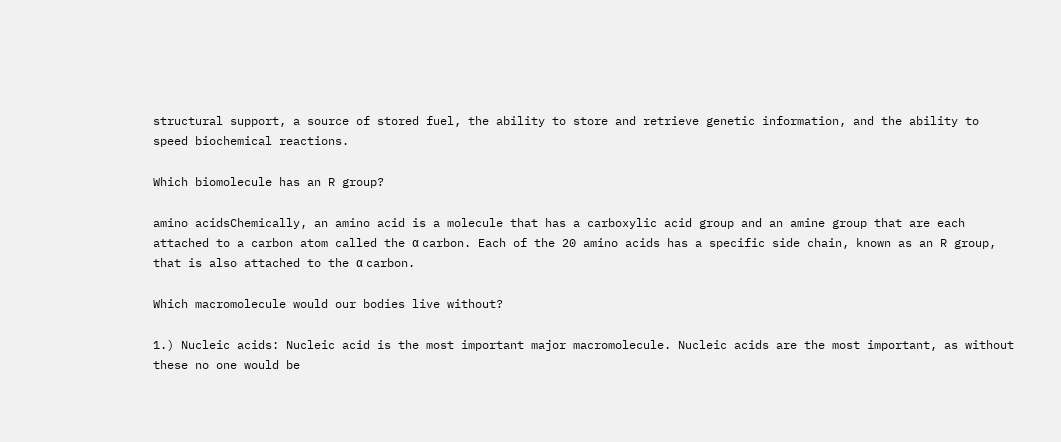structural support, a source of stored fuel, the ability to store and retrieve genetic information, and the ability to speed biochemical reactions.

Which biomolecule has an R group?

amino acidsChemically, an amino acid is a molecule that has a carboxylic acid group and an amine group that are each attached to a carbon atom called the α carbon. Each of the 20 amino acids has a specific side chain, known as an R group, that is also attached to the α carbon.

Which macromolecule would our bodies live without?

1.) Nucleic acids: Nucleic acid is the most important major macromolecule. Nucleic acids are the most important, as without these no one would be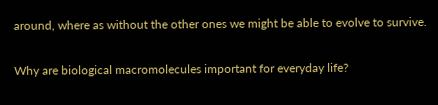around, where as without the other ones we might be able to evolve to survive.

Why are biological macromolecules important for everyday life?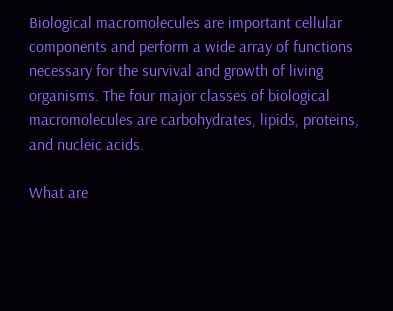Biological macromolecules are important cellular components and perform a wide array of functions necessary for the survival and growth of living organisms. The four major classes of biological macromolecules are carbohydrates, lipids, proteins, and nucleic acids.

What are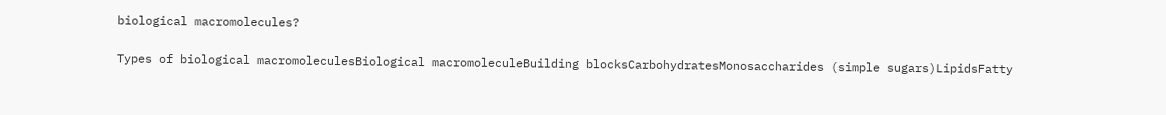biological macromolecules?

Types of biological macromoleculesBiological macromoleculeBuilding blocksCarbohydratesMonosaccharides (simple sugars)LipidsFatty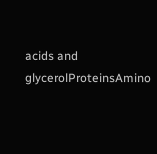acids and glycerolProteinsAmino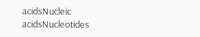acidsNucleic acidsNucleotides